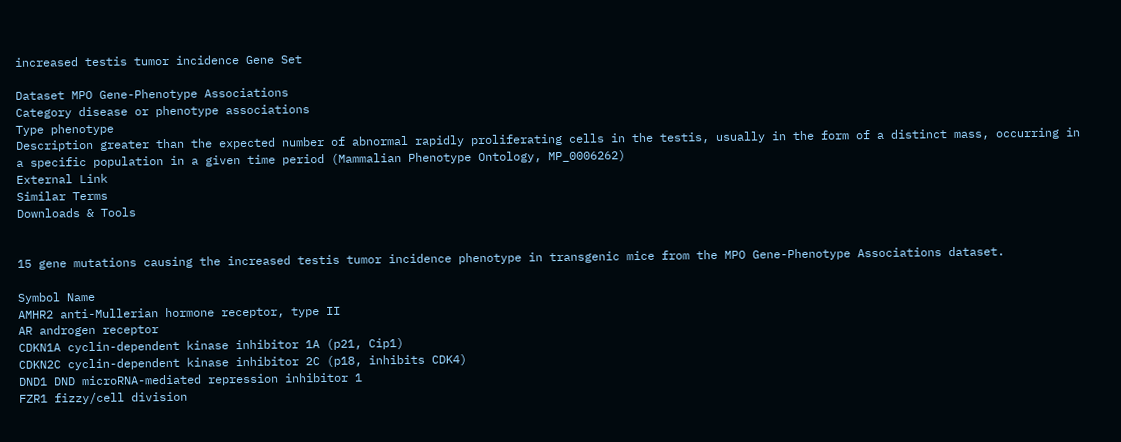increased testis tumor incidence Gene Set

Dataset MPO Gene-Phenotype Associations
Category disease or phenotype associations
Type phenotype
Description greater than the expected number of abnormal rapidly proliferating cells in the testis, usually in the form of a distinct mass, occurring in a specific population in a given time period (Mammalian Phenotype Ontology, MP_0006262)
External Link
Similar Terms
Downloads & Tools


15 gene mutations causing the increased testis tumor incidence phenotype in transgenic mice from the MPO Gene-Phenotype Associations dataset.

Symbol Name
AMHR2 anti-Mullerian hormone receptor, type II
AR androgen receptor
CDKN1A cyclin-dependent kinase inhibitor 1A (p21, Cip1)
CDKN2C cyclin-dependent kinase inhibitor 2C (p18, inhibits CDK4)
DND1 DND microRNA-mediated repression inhibitor 1
FZR1 fizzy/cell division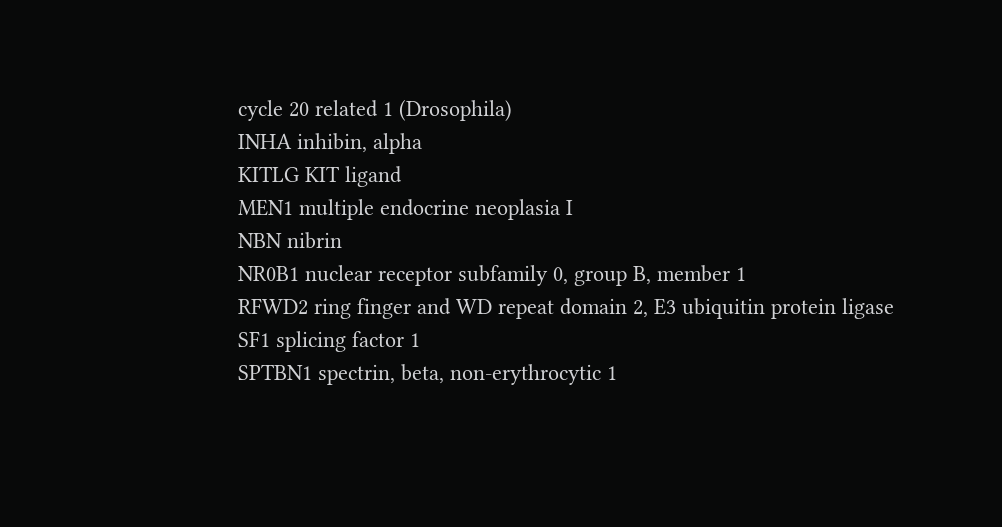cycle 20 related 1 (Drosophila)
INHA inhibin, alpha
KITLG KIT ligand
MEN1 multiple endocrine neoplasia I
NBN nibrin
NR0B1 nuclear receptor subfamily 0, group B, member 1
RFWD2 ring finger and WD repeat domain 2, E3 ubiquitin protein ligase
SF1 splicing factor 1
SPTBN1 spectrin, beta, non-erythrocytic 1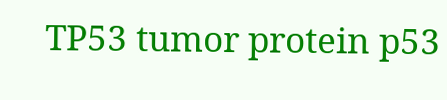TP53 tumor protein p53